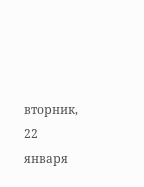вторник, 22 января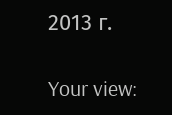2013 г.

Your view: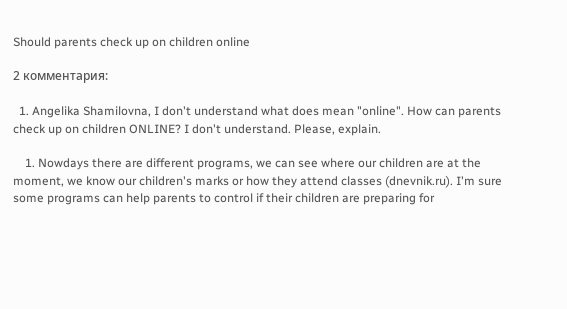Should parents check up on children online

2 комментария:

  1. Angelika Shamilovna, I don't understand what does mean "online". How can parents check up on children ONLINE? I don't understand. Please, explain.

    1. Nowdays there are different programs, we can see where our children are at the moment, we know our children's marks or how they attend classes (dnevnik.ru). I'm sure some programs can help parents to control if their children are preparing for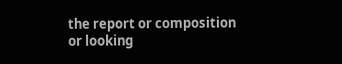the report or composition or looking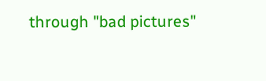through "bad pictures"